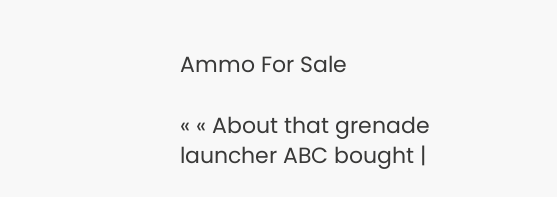Ammo For Sale

« « About that grenade launcher ABC bought |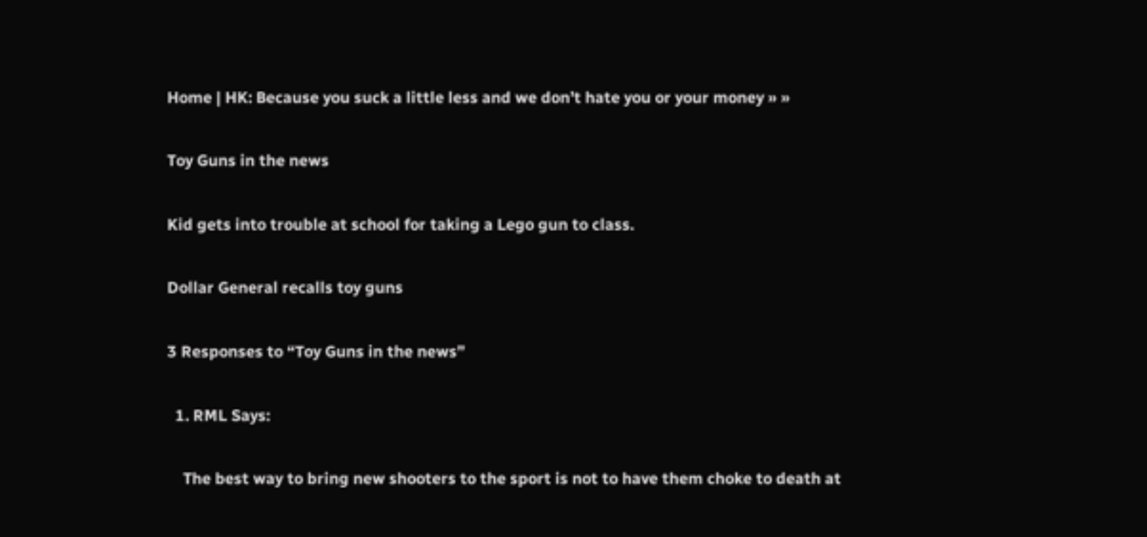Home | HK: Because you suck a little less and we don’t hate you or your money » »

Toy Guns in the news

Kid gets into trouble at school for taking a Lego gun to class.

Dollar General recalls toy guns

3 Responses to “Toy Guns in the news”

  1. RML Says:

    The best way to bring new shooters to the sport is not to have them choke to death at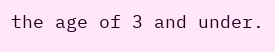the age of 3 and under.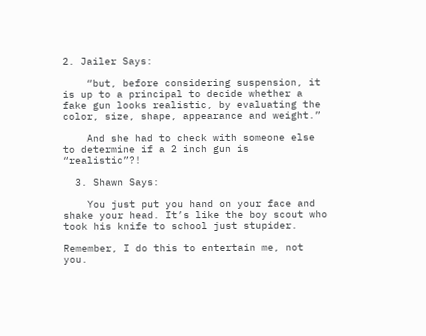2. Jailer Says:

    “but, before considering suspension, it is up to a principal to decide whether a fake gun looks realistic, by evaluating the color, size, shape, appearance and weight.”

    And she had to check with someone else to determine if a 2 inch gun is “realistic”?!

  3. Shawn Says:

    You just put you hand on your face and shake your head. It’s like the boy scout who took his knife to school just stupider.

Remember, I do this to entertain me, not you.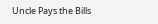Uncle Pays the Bills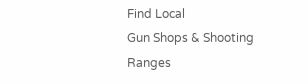Find Local
Gun Shops & Shooting Ranges